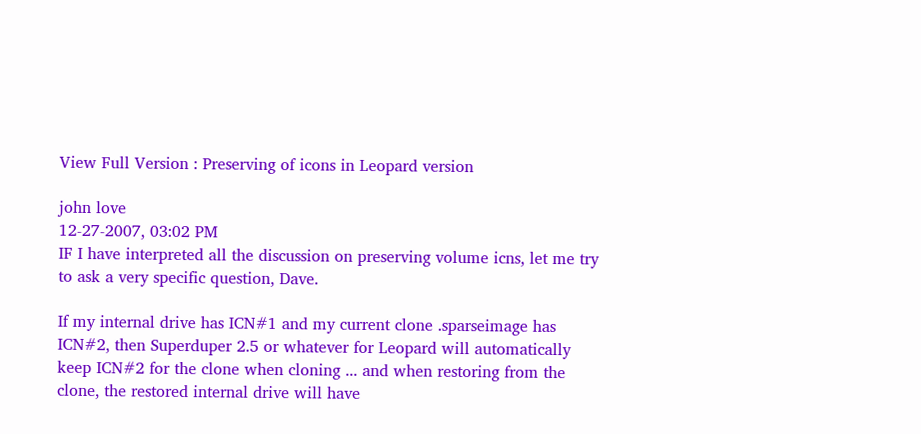View Full Version : Preserving of icons in Leopard version

john love
12-27-2007, 03:02 PM
IF I have interpreted all the discussion on preserving volume icns, let me try to ask a very specific question, Dave.

If my internal drive has ICN#1 and my current clone .sparseimage has ICN#2, then Superduper 2.5 or whatever for Leopard will automatically keep ICN#2 for the clone when cloning ... and when restoring from the clone, the restored internal drive will have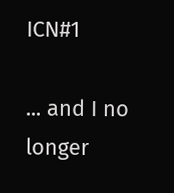ICN#1

... and I no longer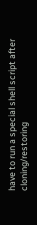have to run a special shell script after cloning/restoring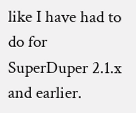like I have had to do for SuperDuper 2.1.x and earlier.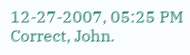12-27-2007, 05:25 PM
Correct, John.